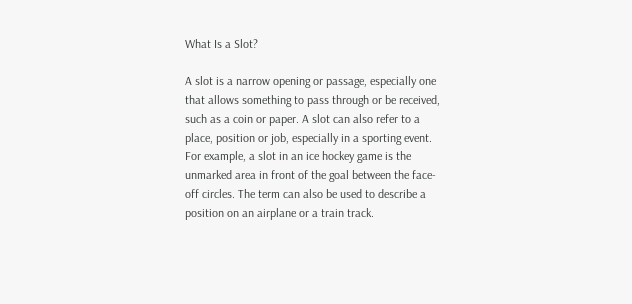What Is a Slot?

A slot is a narrow opening or passage, especially one that allows something to pass through or be received, such as a coin or paper. A slot can also refer to a place, position or job, especially in a sporting event. For example, a slot in an ice hockey game is the unmarked area in front of the goal between the face-off circles. The term can also be used to describe a position on an airplane or a train track.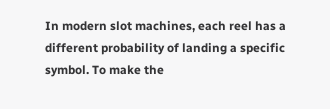In modern slot machines, each reel has a different probability of landing a specific symbol. To make the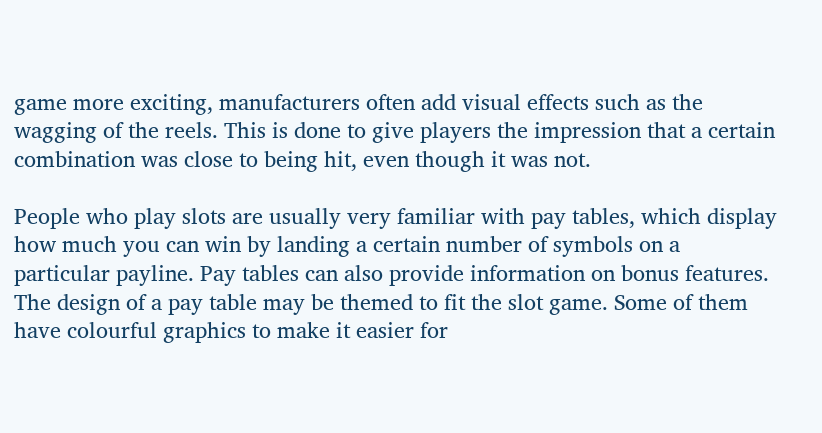game more exciting, manufacturers often add visual effects such as the wagging of the reels. This is done to give players the impression that a certain combination was close to being hit, even though it was not.

People who play slots are usually very familiar with pay tables, which display how much you can win by landing a certain number of symbols on a particular payline. Pay tables can also provide information on bonus features. The design of a pay table may be themed to fit the slot game. Some of them have colourful graphics to make it easier for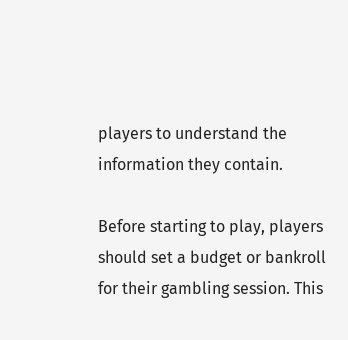players to understand the information they contain.

Before starting to play, players should set a budget or bankroll for their gambling session. This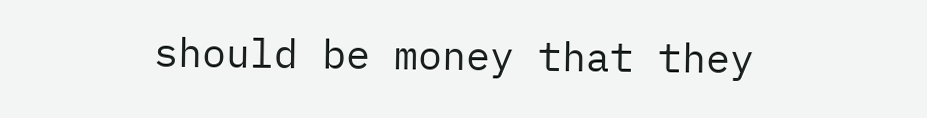should be money that they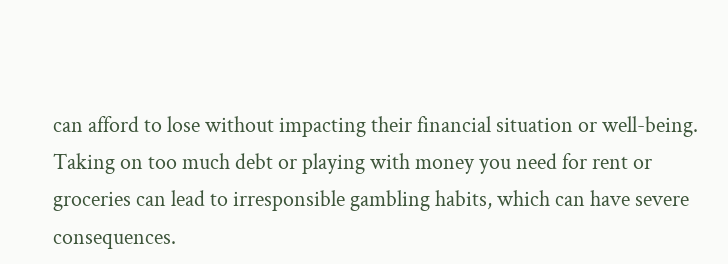can afford to lose without impacting their financial situation or well-being. Taking on too much debt or playing with money you need for rent or groceries can lead to irresponsible gambling habits, which can have severe consequences.